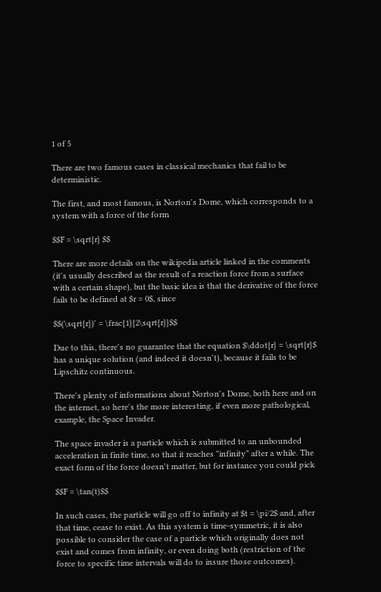1 of 5

There are two famous cases in classical mechanics that fail to be deterministic.

The first, and most famous, is Norton's Dome, which corresponds to a system with a force of the form

$$F = \sqrt{r} $$

There are more details on the wikipedia article linked in the comments (it's usually described as the result of a reaction force from a surface with a certain shape), but the basic idea is that the derivative of the force fails to be defined at $r = 0$, since

$$(\sqrt{r})' = \frac{1}{2\sqrt{r}}$$

Due to this, there's no guarantee that the equation $\ddot{r} = \sqrt{r}$ has a unique solution (and indeed it doesn't), because it fails to be Lipschitz continuous.

There's plenty of informations about Norton's Dome, both here and on the internet, so here's the more interesting, if even more pathological, example, the Space Invader.

The space invader is a particle which is submitted to an unbounded acceleration in finite time, so that it reaches "infinity" after a while. The exact form of the force doesn't matter, but for instance you could pick

$$F = \tan(t)$$

In such cases, the particle will go off to infinity at $t = \pi/2$ and, after that time, cease to exist. As this system is time-symmetric, it is also possible to consider the case of a particle which originally does not exist and comes from infinity, or even doing both (restriction of the force to specific time intervals will do to insure those outcomes).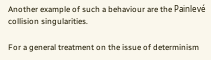Another example of such a behaviour are the Painlevé collision singularities.

For a general treatment on the issue of determinism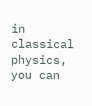in classical physics, you can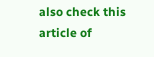also check this article of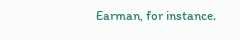Earman, for instance.